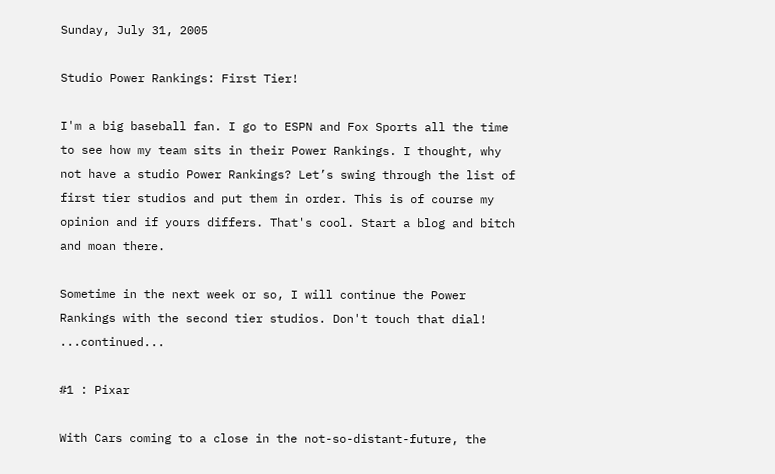Sunday, July 31, 2005

Studio Power Rankings: First Tier!

I'm a big baseball fan. I go to ESPN and Fox Sports all the time to see how my team sits in their Power Rankings. I thought, why not have a studio Power Rankings? Let’s swing through the list of first tier studios and put them in order. This is of course my opinion and if yours differs. That's cool. Start a blog and bitch and moan there.

Sometime in the next week or so, I will continue the Power Rankings with the second tier studios. Don't touch that dial! ...continued...

#1 : Pixar

With Cars coming to a close in the not-so-distant-future, the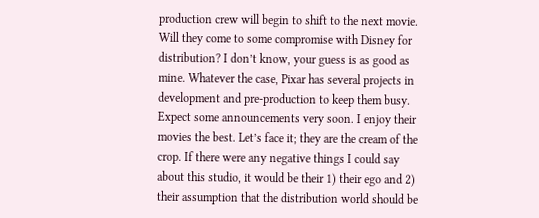production crew will begin to shift to the next movie. Will they come to some compromise with Disney for distribution? I don’t know, your guess is as good as mine. Whatever the case, Pixar has several projects in development and pre-production to keep them busy. Expect some announcements very soon. I enjoy their movies the best. Let’s face it; they are the cream of the crop. If there were any negative things I could say about this studio, it would be their 1) their ego and 2) their assumption that the distribution world should be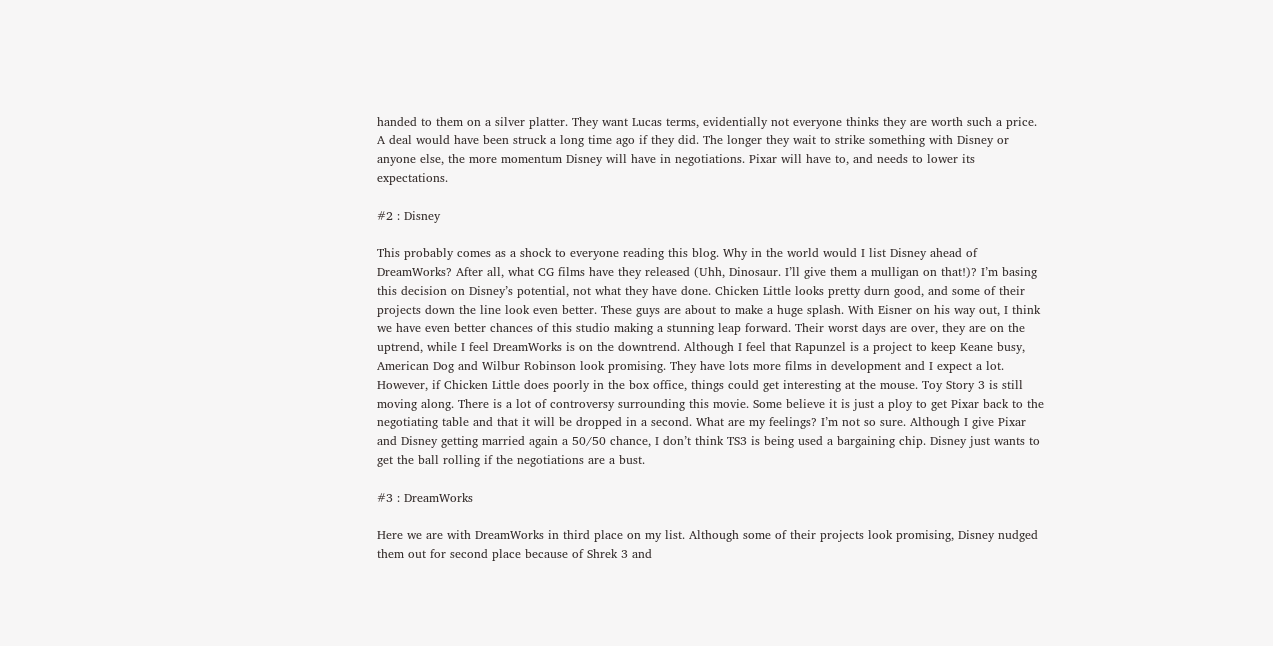handed to them on a silver platter. They want Lucas terms, evidentially not everyone thinks they are worth such a price. A deal would have been struck a long time ago if they did. The longer they wait to strike something with Disney or anyone else, the more momentum Disney will have in negotiations. Pixar will have to, and needs to lower its expectations.

#2 : Disney

This probably comes as a shock to everyone reading this blog. Why in the world would I list Disney ahead of DreamWorks? After all, what CG films have they released (Uhh, Dinosaur. I’ll give them a mulligan on that!)? I’m basing this decision on Disney’s potential, not what they have done. Chicken Little looks pretty durn good, and some of their projects down the line look even better. These guys are about to make a huge splash. With Eisner on his way out, I think we have even better chances of this studio making a stunning leap forward. Their worst days are over, they are on the uptrend, while I feel DreamWorks is on the downtrend. Although I feel that Rapunzel is a project to keep Keane busy, American Dog and Wilbur Robinson look promising. They have lots more films in development and I expect a lot. However, if Chicken Little does poorly in the box office, things could get interesting at the mouse. Toy Story 3 is still moving along. There is a lot of controversy surrounding this movie. Some believe it is just a ploy to get Pixar back to the negotiating table and that it will be dropped in a second. What are my feelings? I’m not so sure. Although I give Pixar and Disney getting married again a 50/50 chance, I don’t think TS3 is being used a bargaining chip. Disney just wants to get the ball rolling if the negotiations are a bust.

#3 : DreamWorks

Here we are with DreamWorks in third place on my list. Although some of their projects look promising, Disney nudged them out for second place because of Shrek 3 and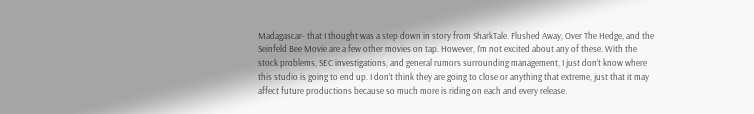Madagascar- that I thought was a step down in story from SharkTale. Flushed Away, Over The Hedge, and the Seinfeld Bee Movie are a few other movies on tap. However, I’m not excited about any of these. With the stock problems, SEC investigations, and general rumors surrounding management, I just don’t know where this studio is going to end up. I don’t think they are going to close or anything that extreme, just that it may affect future productions because so much more is riding on each and every release.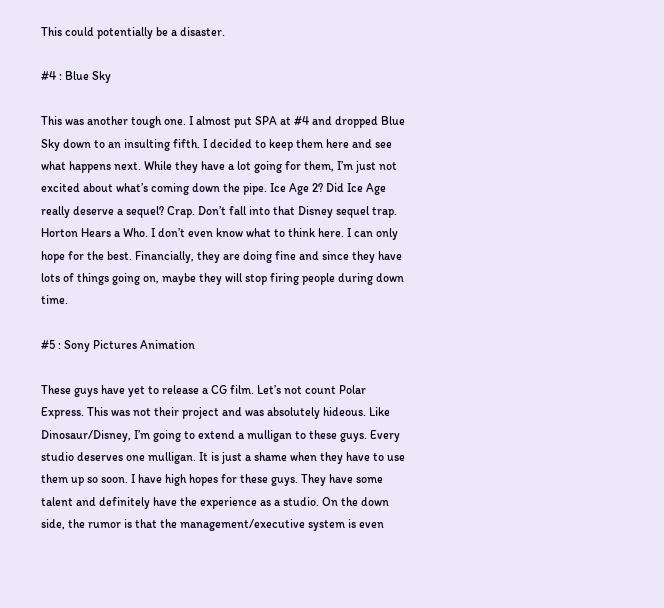This could potentially be a disaster.

#4 : Blue Sky

This was another tough one. I almost put SPA at #4 and dropped Blue Sky down to an insulting fifth. I decided to keep them here and see what happens next. While they have a lot going for them, I’m just not excited about what’s coming down the pipe. Ice Age 2? Did Ice Age really deserve a sequel? Crap. Don’t fall into that Disney sequel trap. Horton Hears a Who. I don’t even know what to think here. I can only hope for the best. Financially, they are doing fine and since they have lots of things going on, maybe they will stop firing people during down time.

#5 : Sony Pictures Animation

These guys have yet to release a CG film. Let’s not count Polar Express. This was not their project and was absolutely hideous. Like Dinosaur/Disney, I’m going to extend a mulligan to these guys. Every studio deserves one mulligan. It is just a shame when they have to use them up so soon. I have high hopes for these guys. They have some talent and definitely have the experience as a studio. On the down side, the rumor is that the management/executive system is even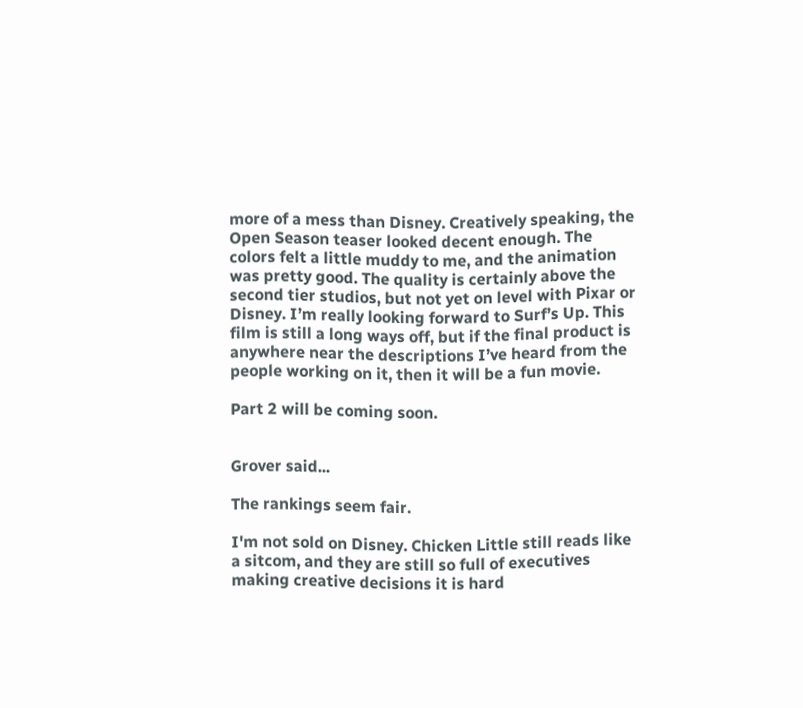more of a mess than Disney. Creatively speaking, the Open Season teaser looked decent enough. The colors felt a little muddy to me, and the animation was pretty good. The quality is certainly above the second tier studios, but not yet on level with Pixar or Disney. I’m really looking forward to Surf’s Up. This film is still a long ways off, but if the final product is anywhere near the descriptions I’ve heard from the people working on it, then it will be a fun movie.

Part 2 will be coming soon.


Grover said...

The rankings seem fair.

I'm not sold on Disney. Chicken Little still reads like a sitcom, and they are still so full of executives making creative decisions it is hard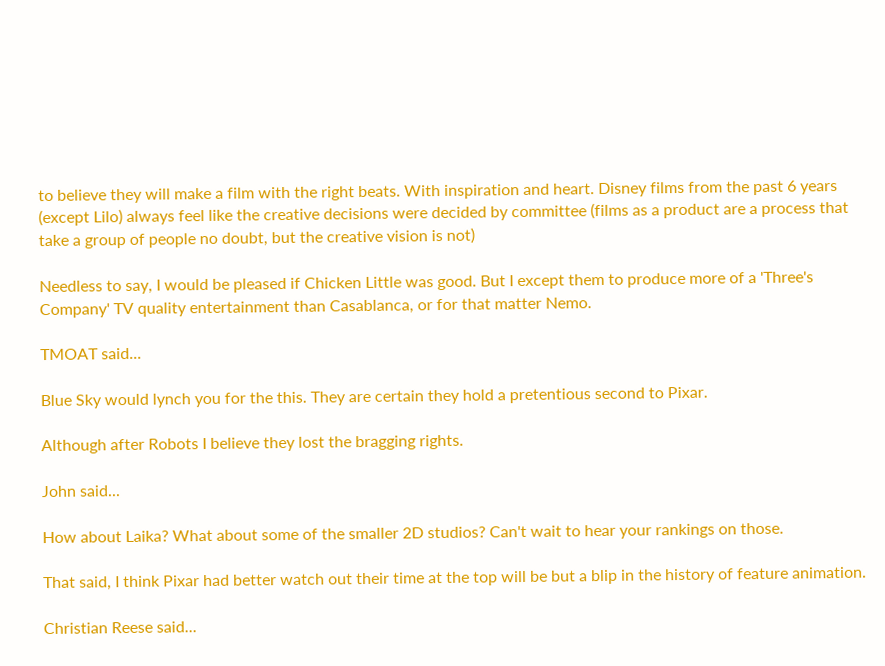to believe they will make a film with the right beats. With inspiration and heart. Disney films from the past 6 years (except Lilo) always feel like the creative decisions were decided by committee (films as a product are a process that take a group of people no doubt, but the creative vision is not)

Needless to say, I would be pleased if Chicken Little was good. But I except them to produce more of a 'Three's Company' TV quality entertainment than Casablanca, or for that matter Nemo.

TMOAT said...

Blue Sky would lynch you for the this. They are certain they hold a pretentious second to Pixar.

Although after Robots I believe they lost the bragging rights.

John said...

How about Laika? What about some of the smaller 2D studios? Can't wait to hear your rankings on those.

That said, I think Pixar had better watch out their time at the top will be but a blip in the history of feature animation.

Christian Reese said...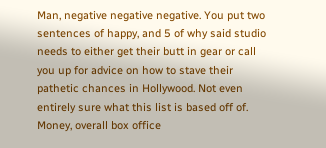Man, negative negative negative. You put two sentences of happy, and 5 of why said studio needs to either get their butt in gear or call you up for advice on how to stave their pathetic chances in Hollywood. Not even entirely sure what this list is based off of. Money, overall box office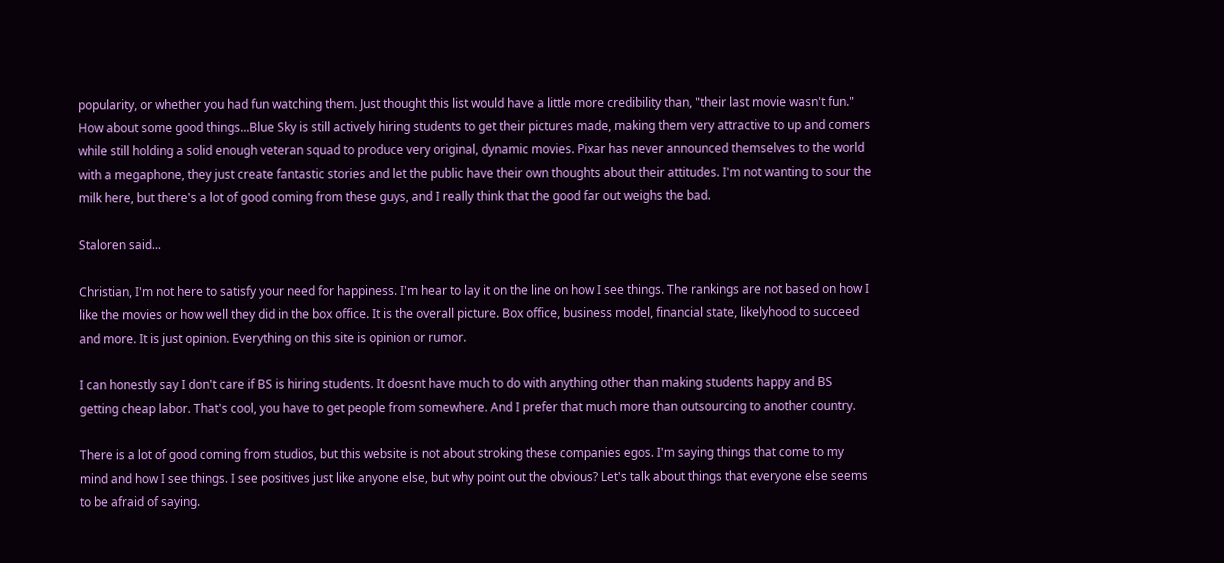popularity, or whether you had fun watching them. Just thought this list would have a little more credibility than, "their last movie wasn't fun." How about some good things...Blue Sky is still actively hiring students to get their pictures made, making them very attractive to up and comers while still holding a solid enough veteran squad to produce very original, dynamic movies. Pixar has never announced themselves to the world with a megaphone, they just create fantastic stories and let the public have their own thoughts about their attitudes. I'm not wanting to sour the milk here, but there's a lot of good coming from these guys, and I really think that the good far out weighs the bad.

Staloren said...

Christian, I'm not here to satisfy your need for happiness. I'm hear to lay it on the line on how I see things. The rankings are not based on how I like the movies or how well they did in the box office. It is the overall picture. Box office, business model, financial state, likelyhood to succeed and more. It is just opinion. Everything on this site is opinion or rumor.

I can honestly say I don't care if BS is hiring students. It doesnt have much to do with anything other than making students happy and BS getting cheap labor. That's cool, you have to get people from somewhere. And I prefer that much more than outsourcing to another country.

There is a lot of good coming from studios, but this website is not about stroking these companies egos. I'm saying things that come to my mind and how I see things. I see positives just like anyone else, but why point out the obvious? Let's talk about things that everyone else seems to be afraid of saying.